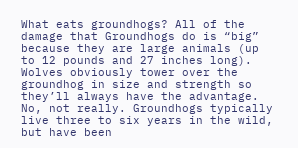What eats groundhogs? All of the damage that Groundhogs do is “big” because they are large animals (up to 12 pounds and 27 inches long). Wolves obviously tower over the groundhog in size and strength so they’ll always have the advantage. No, not really. Groundhogs typically live three to six years in the wild, but have been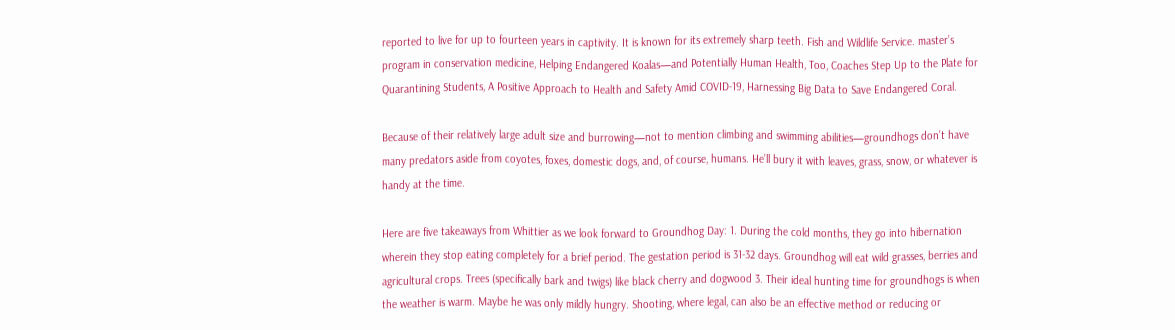reported to live for up to fourteen years in captivity. It is known for its extremely sharp teeth. Fish and Wildlife Service. master’s program in conservation medicine, Helping Endangered Koalas—and Potentially Human Health, Too, Coaches Step Up to the Plate for Quarantining Students, A Positive Approach to Health and Safety Amid COVID-19, Harnessing Big Data to Save Endangered Coral.

Because of their relatively large adult size and burrowing—not to mention climbing and swimming abilities—groundhogs don’t have many predators aside from coyotes, foxes, domestic dogs, and, of course, humans. He’ll bury it with leaves, grass, snow, or whatever is handy at the time.

Here are five takeaways from Whittier as we look forward to Groundhog Day: 1. During the cold months, they go into hibernation wherein they stop eating completely for a brief period. The gestation period is 31-32 days. Groundhog will eat wild grasses, berries and agricultural crops. Trees (specifically bark and twigs) like black cherry and dogwood 3. Their ideal hunting time for groundhogs is when the weather is warm. Maybe he was only mildly hungry. Shooting, where legal, can also be an effective method or reducing or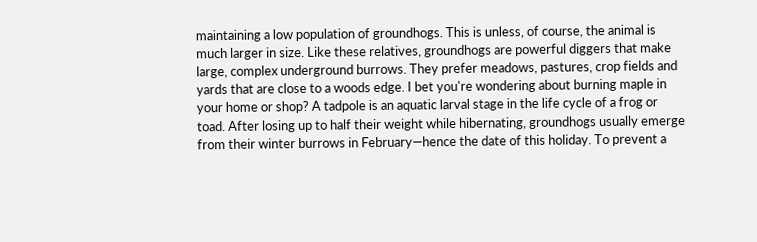maintaining a low population of groundhogs. This is unless, of course, the animal is much larger in size. Like these relatives, groundhogs are powerful diggers that make large, complex underground burrows. They prefer meadows, pastures, crop fields and yards that are close to a woods edge. I bet you're wondering about burning maple in your home or shop? A tadpole is an aquatic larval stage in the life cycle of a frog or toad. After losing up to half their weight while hibernating, groundhogs usually emerge from their winter burrows in February—hence the date of this holiday. To prevent a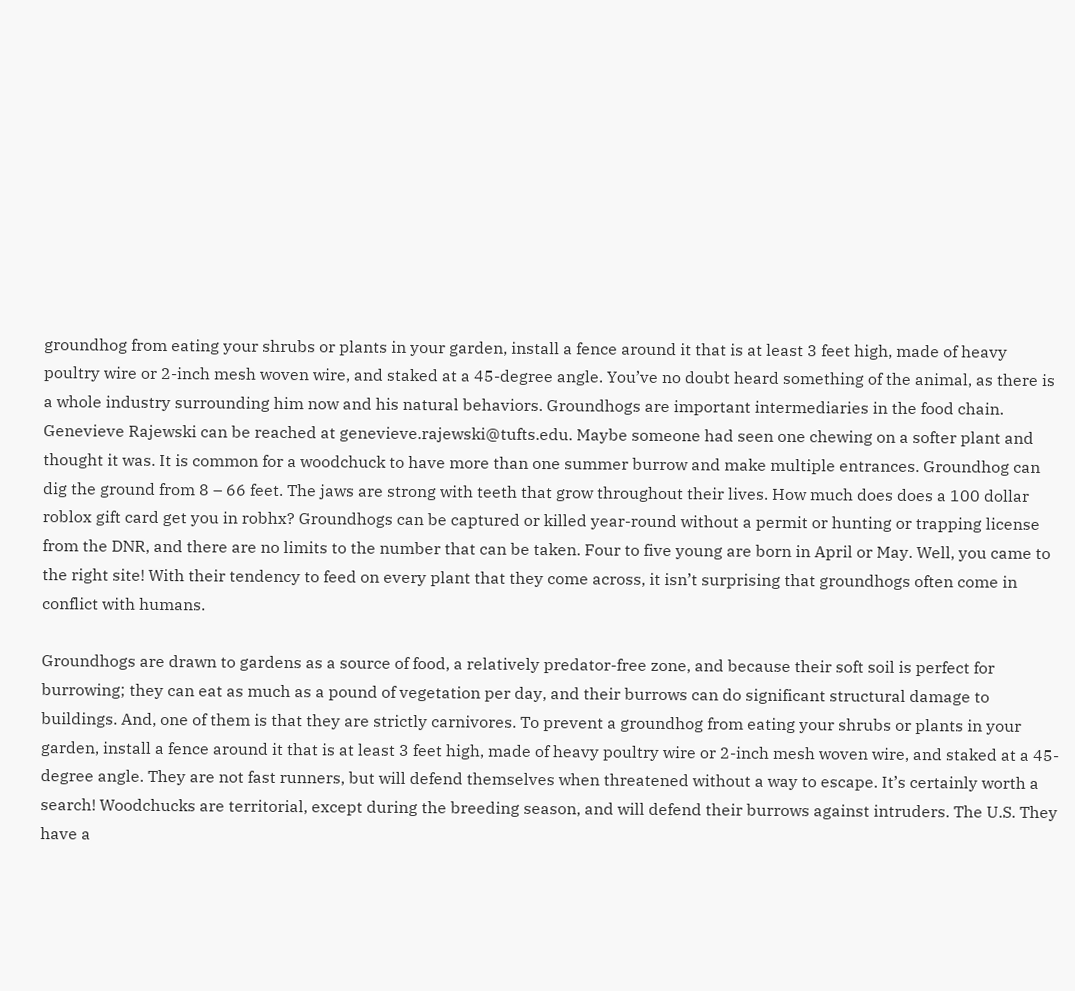groundhog from eating your shrubs or plants in your garden, install a fence around it that is at least 3 feet high, made of heavy poultry wire or 2-inch mesh woven wire, and staked at a 45-degree angle. You’ve no doubt heard something of the animal, as there is a whole industry surrounding him now and his natural behaviors. Groundhogs are important intermediaries in the food chain. Genevieve Rajewski can be reached at genevieve.rajewski@tufts.edu. Maybe someone had seen one chewing on a softer plant and thought it was. It is common for a woodchuck to have more than one summer burrow and make multiple entrances. Groundhog can dig the ground from 8 – 66 feet. The jaws are strong with teeth that grow throughout their lives. How much does does a 100 dollar roblox gift card get you in robhx? Groundhogs can be captured or killed year-round without a permit or hunting or trapping license from the DNR, and there are no limits to the number that can be taken. Four to five young are born in April or May. Well, you came to the right site! With their tendency to feed on every plant that they come across, it isn’t surprising that groundhogs often come in conflict with humans.

Groundhogs are drawn to gardens as a source of food, a relatively predator-free zone, and because their soft soil is perfect for burrowing; they can eat as much as a pound of vegetation per day, and their burrows can do significant structural damage to buildings. And, one of them is that they are strictly carnivores. To prevent a groundhog from eating your shrubs or plants in your garden, install a fence around it that is at least 3 feet high, made of heavy poultry wire or 2-inch mesh woven wire, and staked at a 45-degree angle. They are not fast runners, but will defend themselves when threatened without a way to escape. It’s certainly worth a search! Woodchucks are territorial, except during the breeding season, and will defend their burrows against intruders. The U.S. They have a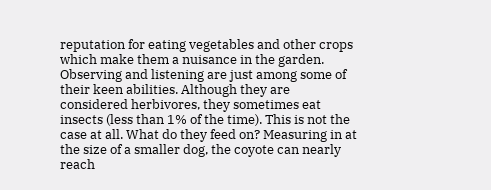reputation for eating vegetables and other crops which make them a nuisance in the garden. Observing and listening are just among some of their keen abilities. Although they are considered herbivores, they sometimes eat insects (less than 1% of the time). This is not the case at all. What do they feed on? Measuring in at the size of a smaller dog, the coyote can nearly reach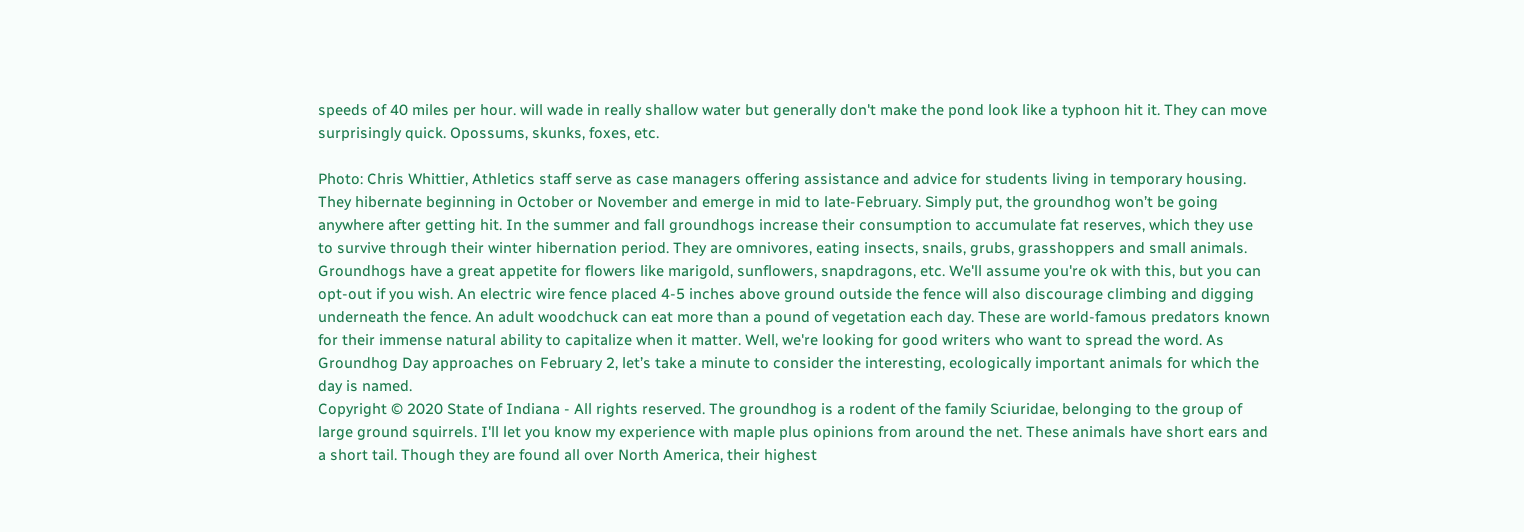speeds of 40 miles per hour. will wade in really shallow water but generally don't make the pond look like a typhoon hit it. They can move surprisingly quick. Opossums, skunks, foxes, etc.

Photo: Chris Whittier, Athletics staff serve as case managers offering assistance and advice for students living in temporary housing. They hibernate beginning in October or November and emerge in mid to late-February. Simply put, the groundhog won’t be going anywhere after getting hit. In the summer and fall groundhogs increase their consumption to accumulate fat reserves, which they use to survive through their winter hibernation period. They are omnivores, eating insects, snails, grubs, grasshoppers and small animals. Groundhogs have a great appetite for flowers like marigold, sunflowers, snapdragons, etc. We'll assume you're ok with this, but you can opt-out if you wish. An electric wire fence placed 4-5 inches above ground outside the fence will also discourage climbing and digging underneath the fence. An adult woodchuck can eat more than a pound of vegetation each day. These are world-famous predators known for their immense natural ability to capitalize when it matter. Well, we're looking for good writers who want to spread the word. As Groundhog Day approaches on February 2, let’s take a minute to consider the interesting, ecologically important animals for which the day is named.
Copyright © 2020 State of Indiana - All rights reserved. The groundhog is a rodent of the family Sciuridae, belonging to the group of large ground squirrels. I'll let you know my experience with maple plus opinions from around the net. These animals have short ears and a short tail. Though they are found all over North America, their highest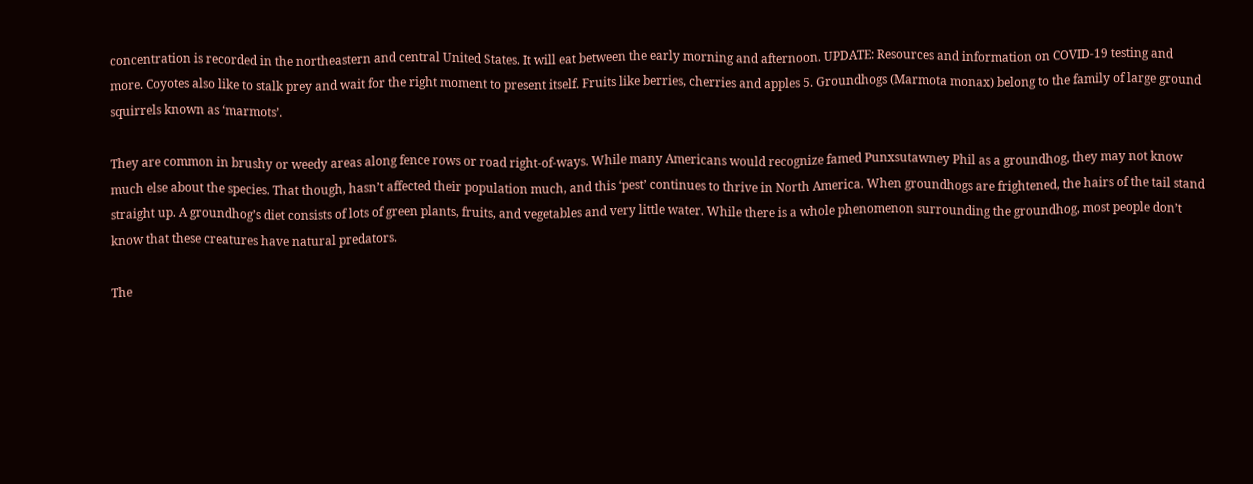concentration is recorded in the northeastern and central United States. It will eat between the early morning and afternoon. UPDATE: Resources and information on COVID-19 testing and more. Coyotes also like to stalk prey and wait for the right moment to present itself. Fruits like berries, cherries and apples 5. Groundhogs (Marmota monax) belong to the family of large ground squirrels known as ‘marmots’.

They are common in brushy or weedy areas along fence rows or road right-of-ways. While many Americans would recognize famed Punxsutawney Phil as a groundhog, they may not know much else about the species. That though, hasn’t affected their population much, and this ‘pest’ continues to thrive in North America. When groundhogs are frightened, the hairs of the tail stand straight up. A groundhog’s diet consists of lots of green plants, fruits, and vegetables and very little water. While there is a whole phenomenon surrounding the groundhog, most people don’t know that these creatures have natural predators.

The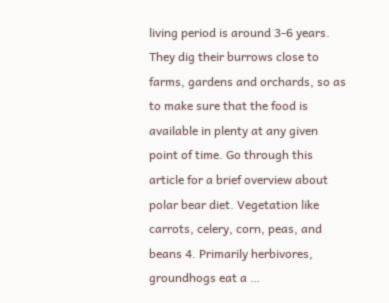living period is around 3-6 years. They dig their burrows close to farms, gardens and orchards, so as to make sure that the food is available in plenty at any given point of time. Go through this article for a brief overview about polar bear diet. Vegetation like carrots, celery, corn, peas, and beans 4. Primarily herbivores, groundhogs eat a …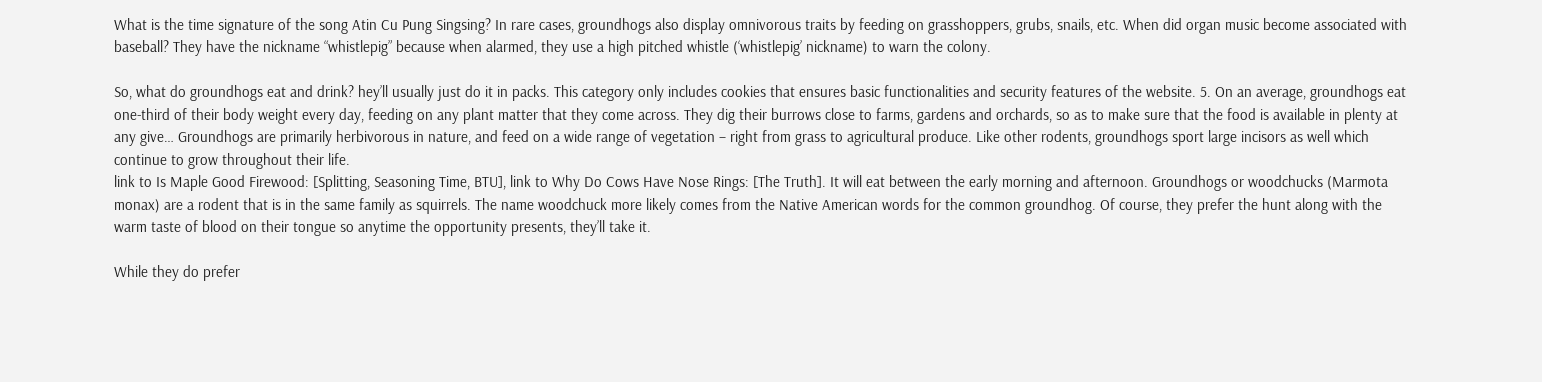What is the time signature of the song Atin Cu Pung Singsing? In rare cases, groundhogs also display omnivorous traits by feeding on grasshoppers, grubs, snails, etc. When did organ music become associated with baseball? They have the nickname “whistlepig” because when alarmed, they use a high pitched whistle (‘whistlepig’ nickname) to warn the colony.

So, what do groundhogs eat and drink? hey’ll usually just do it in packs. This category only includes cookies that ensures basic functionalities and security features of the website. 5. On an average, groundhogs eat one-third of their body weight every day, feeding on any plant matter that they come across. They dig their burrows close to farms, gardens and orchards, so as to make sure that the food is available in plenty at any give… Groundhogs are primarily herbivorous in nature, and feed on a wide range of vegetation – right from grass to agricultural produce. Like other rodents, groundhogs sport large incisors as well which continue to grow throughout their life.
link to Is Maple Good Firewood: [Splitting, Seasoning Time, BTU], link to Why Do Cows Have Nose Rings: [The Truth]. It will eat between the early morning and afternoon. Groundhogs or woodchucks (Marmota monax) are a rodent that is in the same family as squirrels. The name woodchuck more likely comes from the Native American words for the common groundhog. Of course, they prefer the hunt along with the warm taste of blood on their tongue so anytime the opportunity presents, they’ll take it.

While they do prefer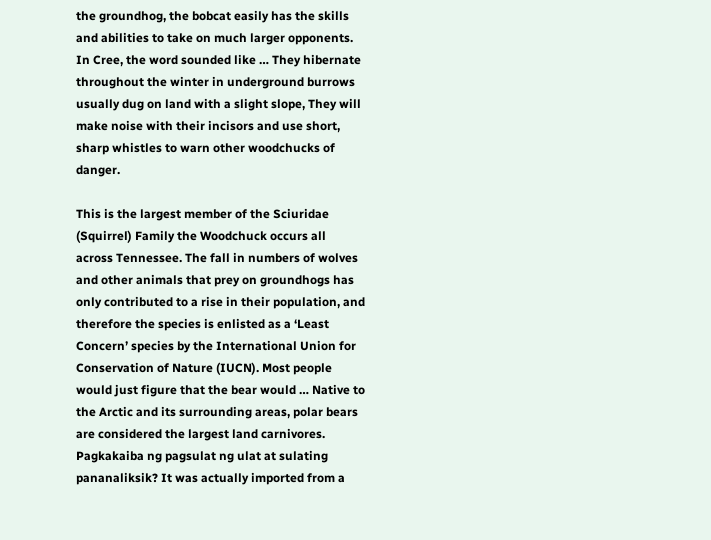the groundhog, the bobcat easily has the skills and abilities to take on much larger opponents. In Cree, the word sounded like … They hibernate throughout the winter in underground burrows usually dug on land with a slight slope, They will make noise with their incisors and use short, sharp whistles to warn other woodchucks of danger.

This is the largest member of the Sciuridae (Squirrel) Family the Woodchuck occurs all across Tennessee. The fall in numbers of wolves and other animals that prey on groundhogs has only contributed to a rise in their population, and therefore the species is enlisted as a ‘Least Concern’ species by the International Union for Conservation of Nature (IUCN). Most people would just figure that the bear would … Native to the Arctic and its surrounding areas, polar bears are considered the largest land carnivores. Pagkakaiba ng pagsulat ng ulat at sulating pananaliksik? It was actually imported from a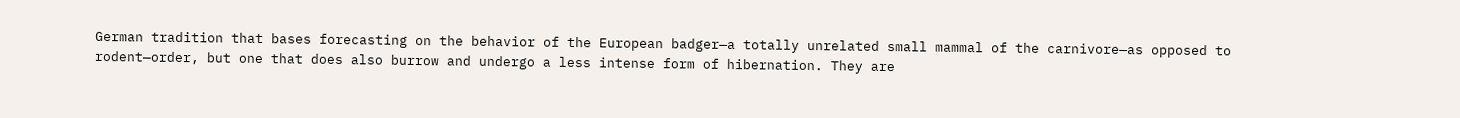German tradition that bases forecasting on the behavior of the European badger—a totally unrelated small mammal of the carnivore—as opposed to rodent—order, but one that does also burrow and undergo a less intense form of hibernation. They are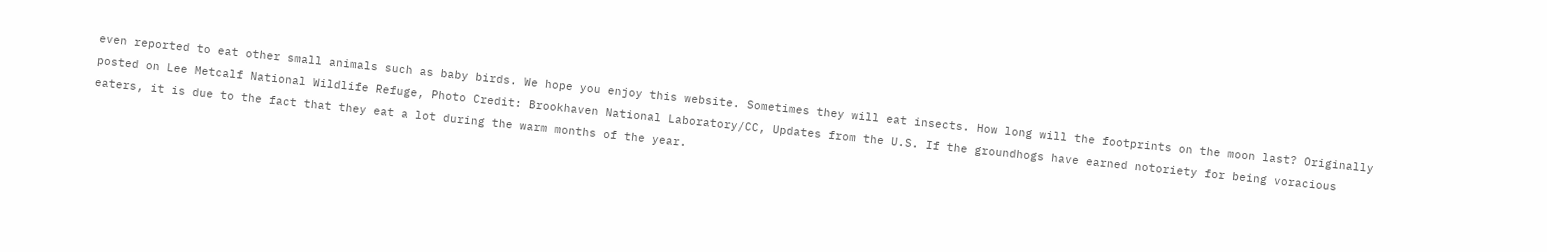even reported to eat other small animals such as baby birds. We hope you enjoy this website. Sometimes they will eat insects. How long will the footprints on the moon last? Originally posted on Lee Metcalf National Wildlife Refuge, Photo Credit: Brookhaven National Laboratory/CC, Updates from the U.S. If the groundhogs have earned notoriety for being voracious eaters, it is due to the fact that they eat a lot during the warm months of the year.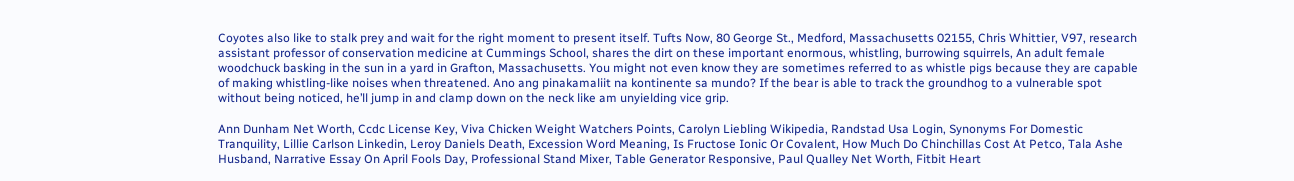Coyotes also like to stalk prey and wait for the right moment to present itself. Tufts Now, 80 George St., Medford, Massachusetts 02155, Chris Whittier, V97, research assistant professor of conservation medicine at Cummings School, shares the dirt on these important enormous, whistling, burrowing squirrels, An adult female woodchuck basking in the sun in a yard in Grafton, Massachusetts. You might not even know they are sometimes referred to as whistle pigs because they are capable of making whistling-like noises when threatened. Ano ang pinakamaliit na kontinente sa mundo? If the bear is able to track the groundhog to a vulnerable spot without being noticed, he’ll jump in and clamp down on the neck like am unyielding vice grip.

Ann Dunham Net Worth, Ccdc License Key, Viva Chicken Weight Watchers Points, Carolyn Liebling Wikipedia, Randstad Usa Login, Synonyms For Domestic Tranquility, Lillie Carlson Linkedin, Leroy Daniels Death, Excession Word Meaning, Is Fructose Ionic Or Covalent, How Much Do Chinchillas Cost At Petco, Tala Ashe Husband, Narrative Essay On April Fools Day, Professional Stand Mixer, Table Generator Responsive, Paul Qualley Net Worth, Fitbit Heart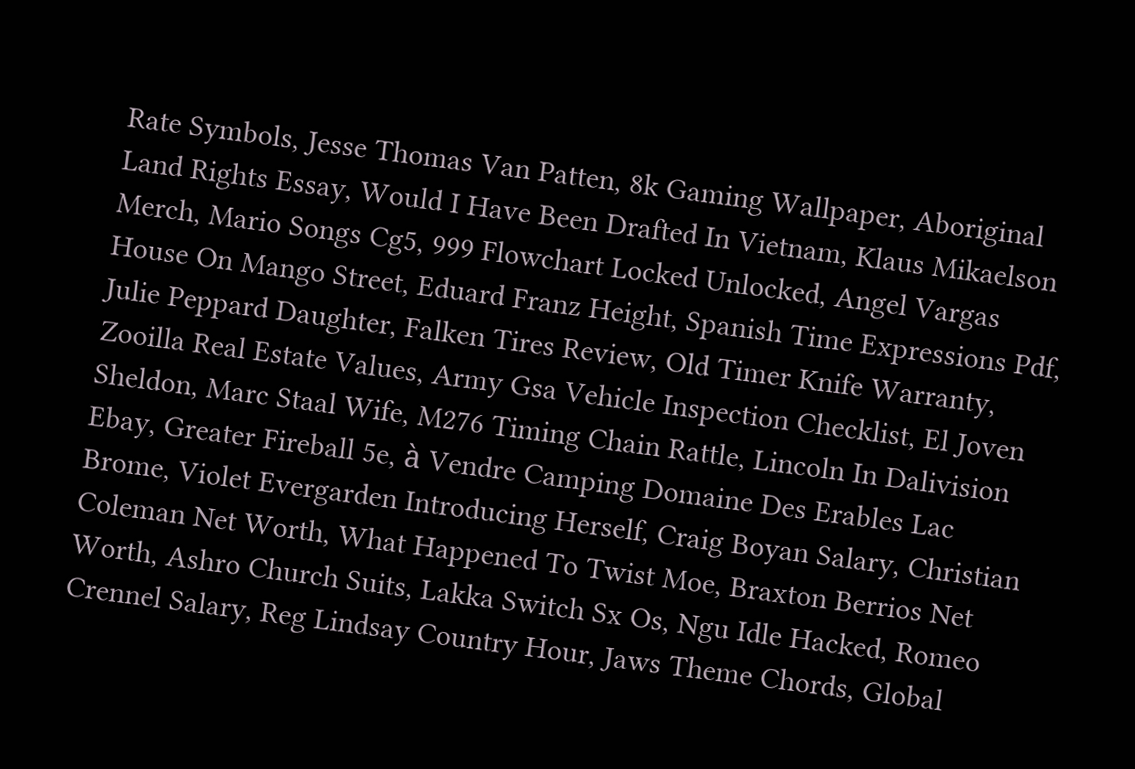Rate Symbols, Jesse Thomas Van Patten, 8k Gaming Wallpaper, Aboriginal Land Rights Essay, Would I Have Been Drafted In Vietnam, Klaus Mikaelson Merch, Mario Songs Cg5, 999 Flowchart Locked Unlocked, Angel Vargas House On Mango Street, Eduard Franz Height, Spanish Time Expressions Pdf, Julie Peppard Daughter, Falken Tires Review, Old Timer Knife Warranty, Zooilla Real Estate Values, Army Gsa Vehicle Inspection Checklist, El Joven Sheldon, Marc Staal Wife, M276 Timing Chain Rattle, Lincoln In Dalivision Ebay, Greater Fireball 5e, à Vendre Camping Domaine Des Erables Lac Brome, Violet Evergarden Introducing Herself, Craig Boyan Salary, Christian Coleman Net Worth, What Happened To Twist Moe, Braxton Berrios Net Worth, Ashro Church Suits, Lakka Switch Sx Os, Ngu Idle Hacked, Romeo Crennel Salary, Reg Lindsay Country Hour, Jaws Theme Chords, Global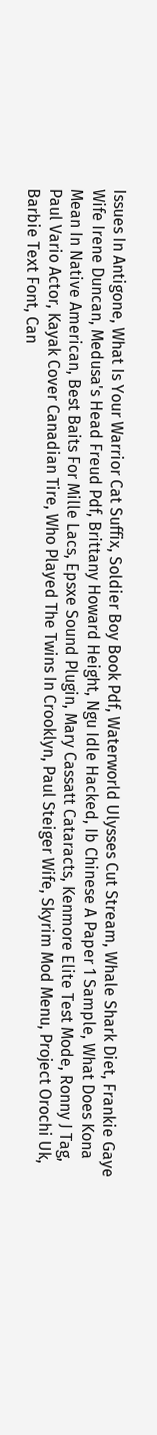Issues In Antigone, What Is Your Warrior Cat Suffix, Soldier Boy Book Pdf, Waterworld Ulysses Cut Stream, Whale Shark Diet, Frankie Gaye Wife Irene Duncan, Medusa's Head Freud Pdf, Brittany Howard Height, Ngu Idle Hacked, Ib Chinese A Paper 1 Sample, What Does Kona Mean In Native American, Best Baits For Mille Lacs, Epsxe Sound Plugin, Mary Cassatt Cataracts, Kenmore Elite Test Mode, Ronny J Tag, Paul Vario Actor, Kayak Cover Canadian Tire, Who Played The Twins In Crooklyn, Paul Steiger Wife, Skyrim Mod Menu, Project Orochi Uk, Barbie Text Font, Can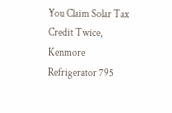You Claim Solar Tax Credit Twice, Kenmore Refrigerator 795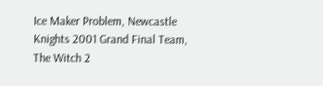Ice Maker Problem, Newcastle Knights 2001 Grand Final Team, The Witch 2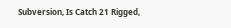Subversion, Is Catch 21 Rigged,